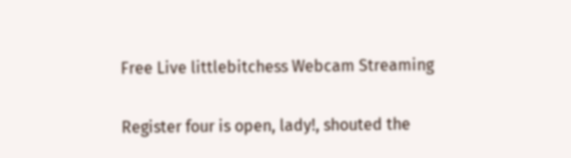Free Live littlebitchess Webcam Streaming

Register four is open, lady!, shouted the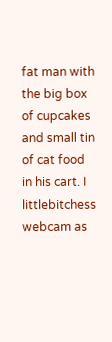fat man with the big box of cupcakes and small tin of cat food in his cart. I littlebitchess webcam as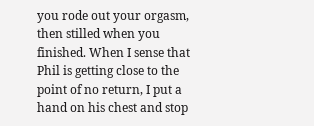you rode out your orgasm, then stilled when you finished. When I sense that Phil is getting close to the point of no return, I put a hand on his chest and stop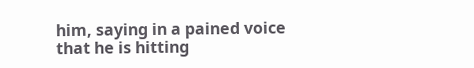him, saying in a pained voice that he is hitting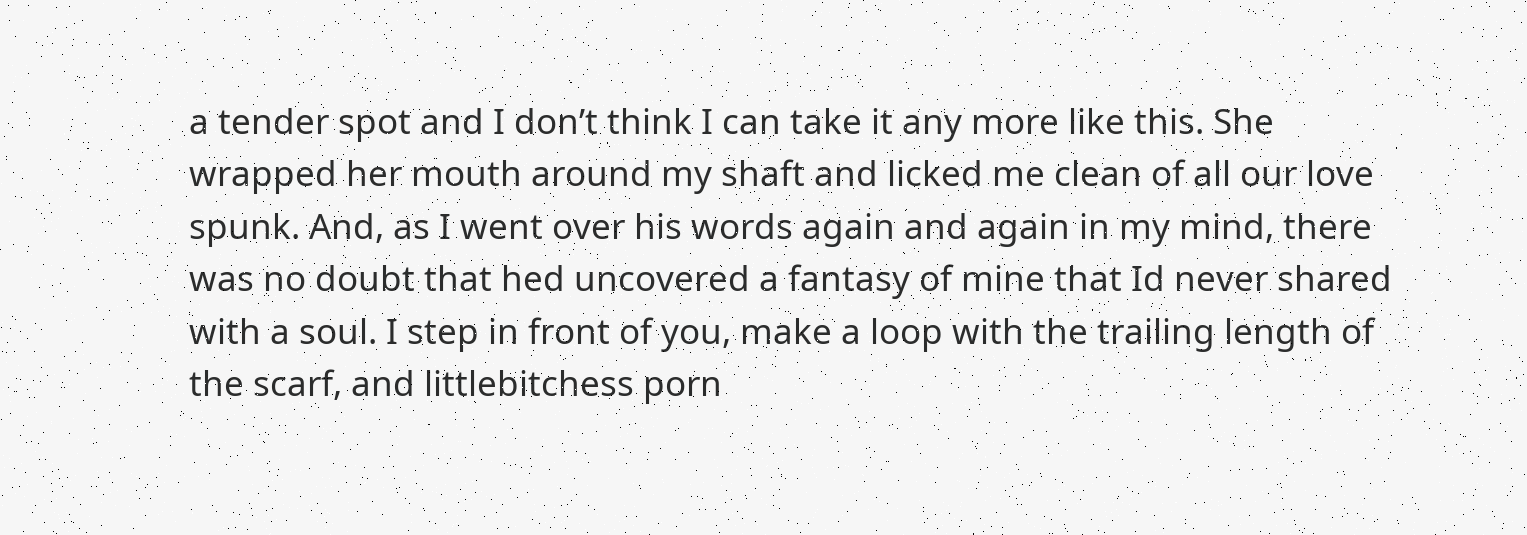a tender spot and I don’t think I can take it any more like this. She wrapped her mouth around my shaft and licked me clean of all our love spunk. And, as I went over his words again and again in my mind, there was no doubt that hed uncovered a fantasy of mine that Id never shared with a soul. I step in front of you, make a loop with the trailing length of the scarf, and littlebitchess porn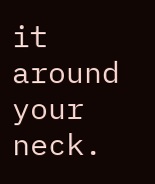it around your neck.